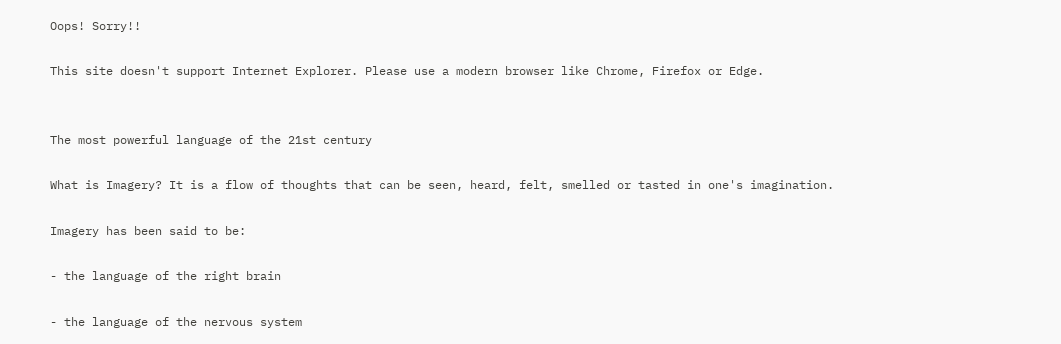Oops! Sorry!!

This site doesn't support Internet Explorer. Please use a modern browser like Chrome, Firefox or Edge.


The most powerful language of the 21st century

What is Imagery? It is a flow of thoughts that can be seen, heard, felt, smelled or tasted in one's imagination.

Imagery has been said to be:

- the language of the right brain

- the language of the nervous system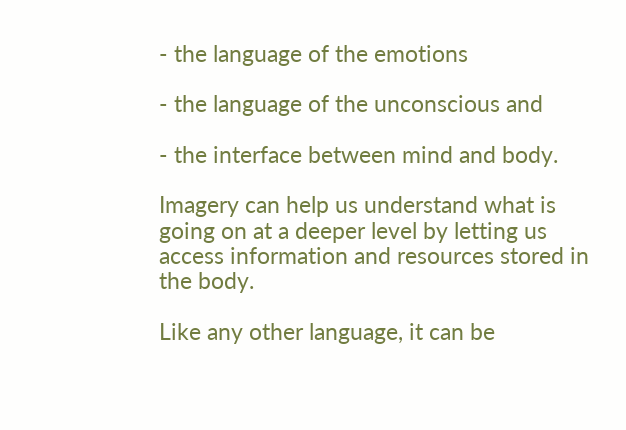- the language of the emotions

- the language of the unconscious and

- the interface between mind and body.

Imagery can help us understand what is going on at a deeper level by letting us access information and resources stored in the body.

Like any other language, it can be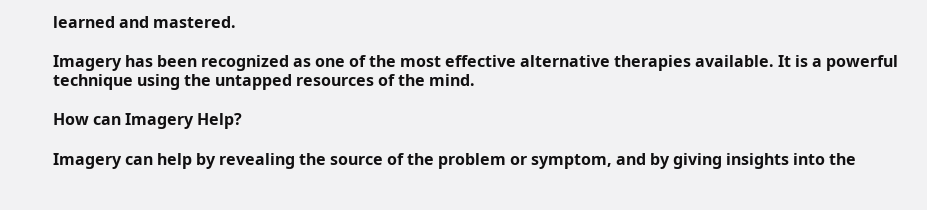learned and mastered.

Imagery has been recognized as one of the most effective alternative therapies available. It is a powerful technique using the untapped resources of the mind.

How can Imagery Help?

Imagery can help by revealing the source of the problem or symptom, and by giving insights into the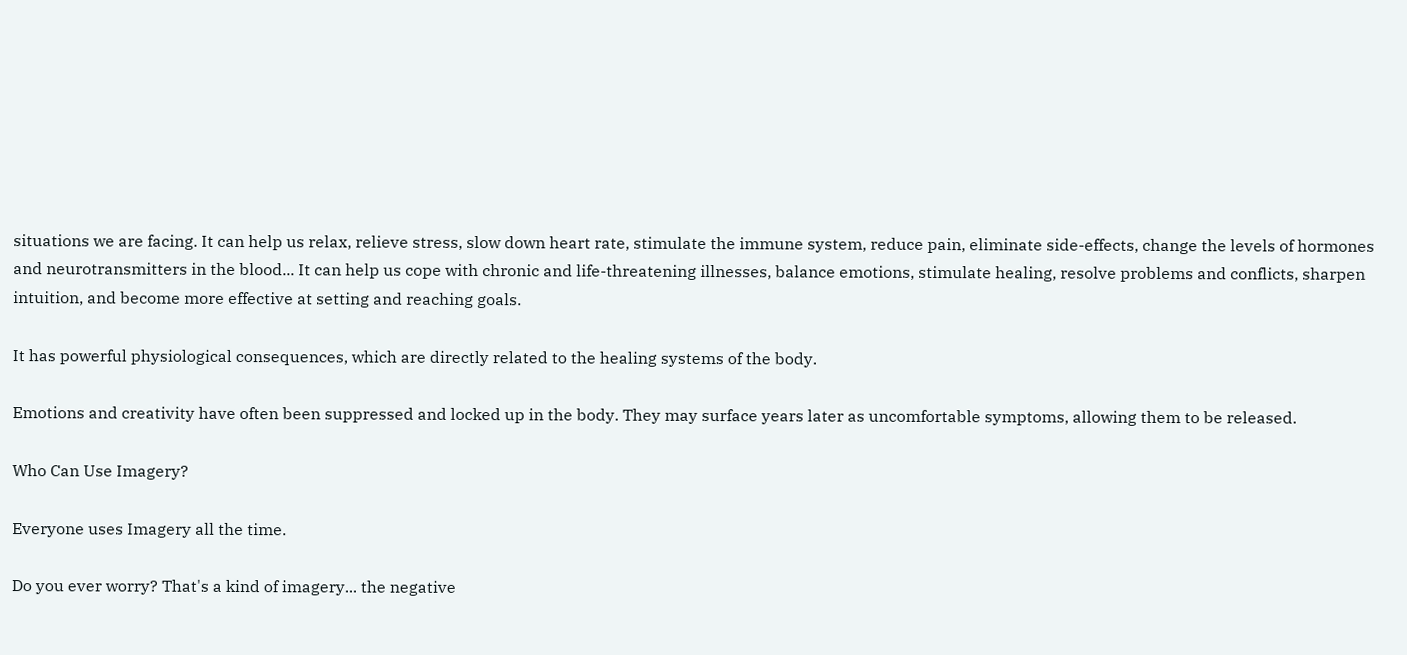situations we are facing. It can help us relax, relieve stress, slow down heart rate, stimulate the immune system, reduce pain, eliminate side-effects, change the levels of hormones and neurotransmitters in the blood... It can help us cope with chronic and life-threatening illnesses, balance emotions, stimulate healing, resolve problems and conflicts, sharpen intuition, and become more effective at setting and reaching goals.

It has powerful physiological consequences, which are directly related to the healing systems of the body.

Emotions and creativity have often been suppressed and locked up in the body. They may surface years later as uncomfortable symptoms, allowing them to be released.

Who Can Use Imagery?

Everyone uses Imagery all the time.

Do you ever worry? That's a kind of imagery... the negative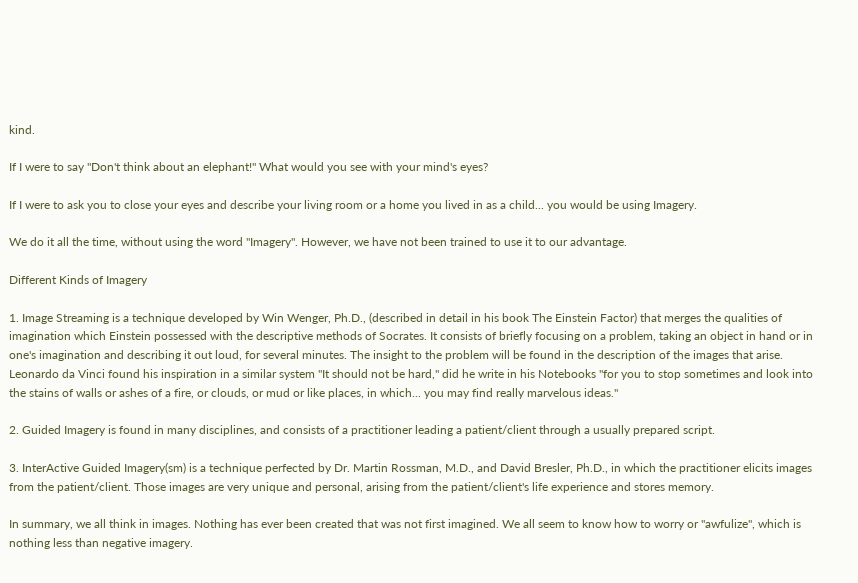kind.

If I were to say "Don't think about an elephant!" What would you see with your mind's eyes?

If I were to ask you to close your eyes and describe your living room or a home you lived in as a child... you would be using Imagery.

We do it all the time, without using the word "Imagery". However, we have not been trained to use it to our advantage.

Different Kinds of Imagery

1. Image Streaming is a technique developed by Win Wenger, Ph.D., (described in detail in his book The Einstein Factor) that merges the qualities of imagination which Einstein possessed with the descriptive methods of Socrates. It consists of briefly focusing on a problem, taking an object in hand or in one's imagination and describing it out loud, for several minutes. The insight to the problem will be found in the description of the images that arise. Leonardo da Vinci found his inspiration in a similar system "It should not be hard," did he write in his Notebooks "for you to stop sometimes and look into the stains of walls or ashes of a fire, or clouds, or mud or like places, in which... you may find really marvelous ideas."

2. Guided Imagery is found in many disciplines, and consists of a practitioner leading a patient/client through a usually prepared script.

3. InterActive Guided Imagery(sm) is a technique perfected by Dr. Martin Rossman, M.D., and David Bresler, Ph.D., in which the practitioner elicits images from the patient/client. Those images are very unique and personal, arising from the patient/client's life experience and stores memory.

In summary, we all think in images. Nothing has ever been created that was not first imagined. We all seem to know how to worry or "awfulize", which is nothing less than negative imagery.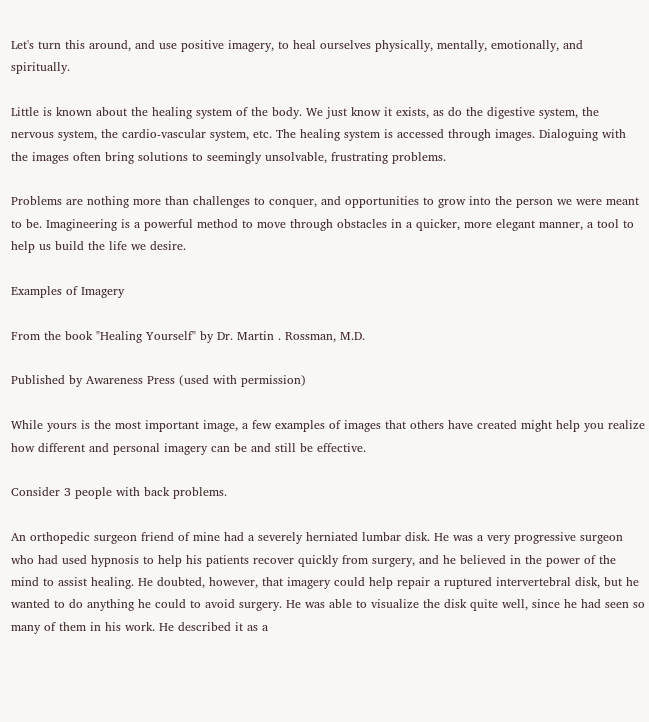Let's turn this around, and use positive imagery, to heal ourselves physically, mentally, emotionally, and spiritually.

Little is known about the healing system of the body. We just know it exists, as do the digestive system, the nervous system, the cardio-vascular system, etc. The healing system is accessed through images. Dialoguing with the images often bring solutions to seemingly unsolvable, frustrating problems.

Problems are nothing more than challenges to conquer, and opportunities to grow into the person we were meant to be. Imagineering is a powerful method to move through obstacles in a quicker, more elegant manner, a tool to help us build the life we desire.

Examples of Imagery

From the book "Healing Yourself" by Dr. Martin . Rossman, M.D.

Published by Awareness Press (used with permission)

While yours is the most important image, a few examples of images that others have created might help you realize how different and personal imagery can be and still be effective.

Consider 3 people with back problems.

An orthopedic surgeon friend of mine had a severely herniated lumbar disk. He was a very progressive surgeon who had used hypnosis to help his patients recover quickly from surgery, and he believed in the power of the mind to assist healing. He doubted, however, that imagery could help repair a ruptured intervertebral disk, but he wanted to do anything he could to avoid surgery. He was able to visualize the disk quite well, since he had seen so many of them in his work. He described it as a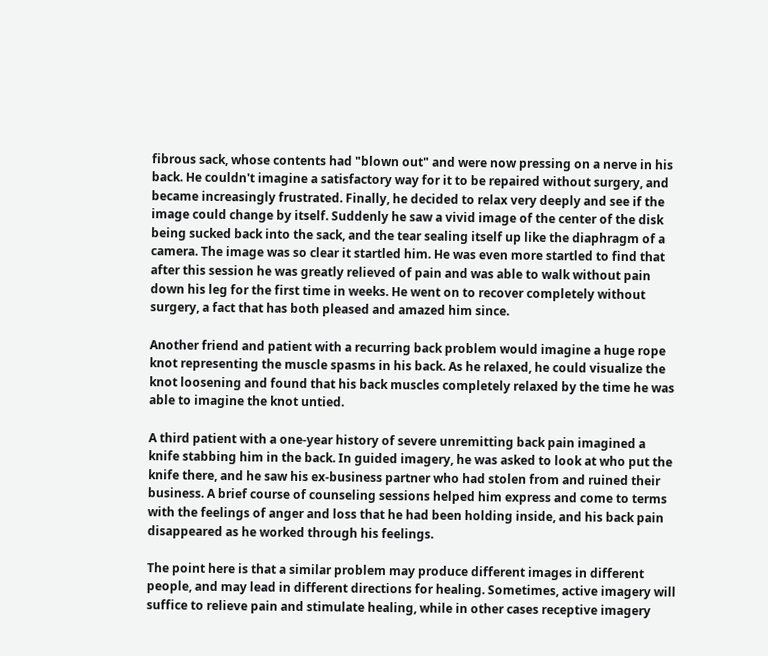fibrous sack, whose contents had "blown out" and were now pressing on a nerve in his back. He couldn't imagine a satisfactory way for it to be repaired without surgery, and became increasingly frustrated. Finally, he decided to relax very deeply and see if the image could change by itself. Suddenly he saw a vivid image of the center of the disk being sucked back into the sack, and the tear sealing itself up like the diaphragm of a camera. The image was so clear it startled him. He was even more startled to find that after this session he was greatly relieved of pain and was able to walk without pain down his leg for the first time in weeks. He went on to recover completely without surgery, a fact that has both pleased and amazed him since.

Another friend and patient with a recurring back problem would imagine a huge rope knot representing the muscle spasms in his back. As he relaxed, he could visualize the knot loosening and found that his back muscles completely relaxed by the time he was able to imagine the knot untied.

A third patient with a one-year history of severe unremitting back pain imagined a knife stabbing him in the back. In guided imagery, he was asked to look at who put the knife there, and he saw his ex-business partner who had stolen from and ruined their business. A brief course of counseling sessions helped him express and come to terms with the feelings of anger and loss that he had been holding inside, and his back pain disappeared as he worked through his feelings.

The point here is that a similar problem may produce different images in different people, and may lead in different directions for healing. Sometimes, active imagery will suffice to relieve pain and stimulate healing, while in other cases receptive imagery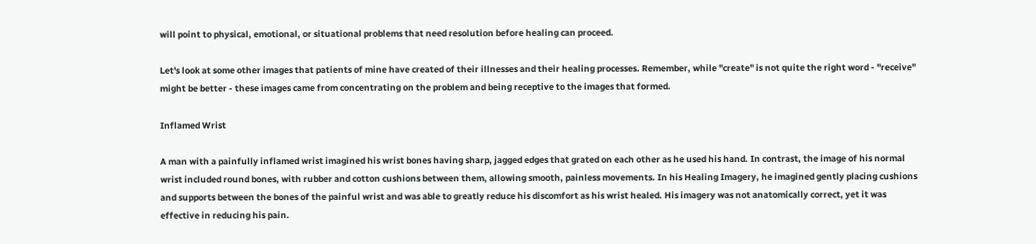will point to physical, emotional, or situational problems that need resolution before healing can proceed.

Let's look at some other images that patients of mine have created of their illnesses and their healing processes. Remember, while "create" is not quite the right word - "receive" might be better - these images came from concentrating on the problem and being receptive to the images that formed.

Inflamed Wrist

A man with a painfully inflamed wrist imagined his wrist bones having sharp, jagged edges that grated on each other as he used his hand. In contrast, the image of his normal wrist included round bones, with rubber and cotton cushions between them, allowing smooth, painless movements. In his Healing Imagery, he imagined gently placing cushions and supports between the bones of the painful wrist and was able to greatly reduce his discomfort as his wrist healed. His imagery was not anatomically correct, yet it was effective in reducing his pain.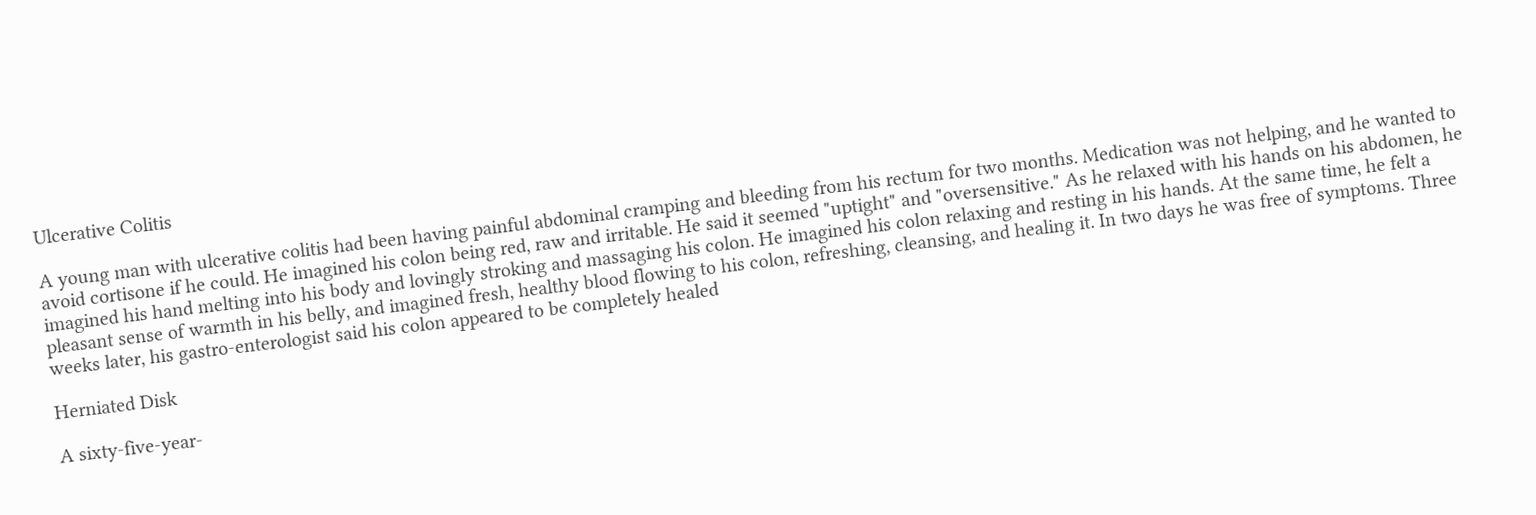Ulcerative Colitis

A young man with ulcerative colitis had been having painful abdominal cramping and bleeding from his rectum for two months. Medication was not helping, and he wanted to avoid cortisone if he could. He imagined his colon being red, raw and irritable. He said it seemed "uptight" and "oversensitive." As he relaxed with his hands on his abdomen, he imagined his hand melting into his body and lovingly stroking and massaging his colon. He imagined his colon relaxing and resting in his hands. At the same time, he felt a pleasant sense of warmth in his belly, and imagined fresh, healthy blood flowing to his colon, refreshing, cleansing, and healing it. In two days he was free of symptoms. Three weeks later, his gastro-enterologist said his colon appeared to be completely healed

Herniated Disk

A sixty-five-year-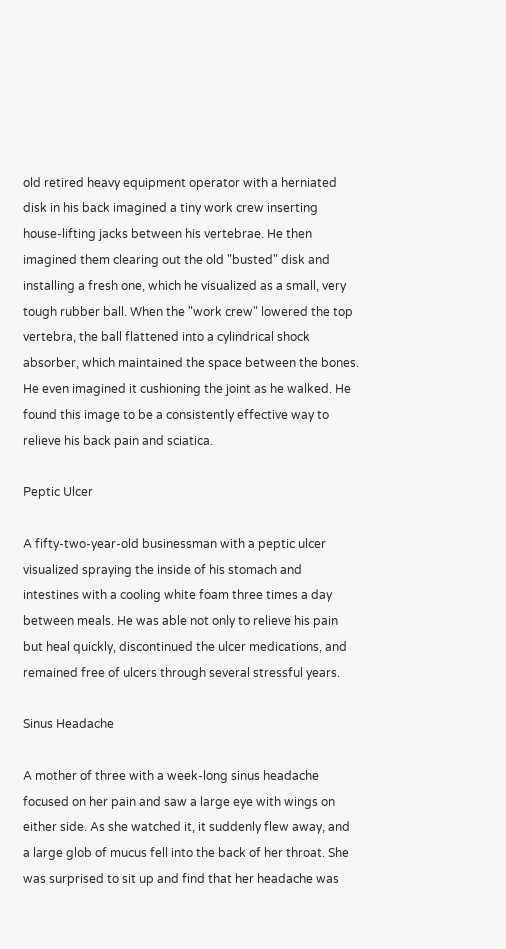old retired heavy equipment operator with a herniated disk in his back imagined a tiny work crew inserting house-lifting jacks between his vertebrae. He then imagined them clearing out the old "busted" disk and installing a fresh one, which he visualized as a small, very tough rubber ball. When the "work crew" lowered the top vertebra, the ball flattened into a cylindrical shock absorber, which maintained the space between the bones. He even imagined it cushioning the joint as he walked. He found this image to be a consistently effective way to relieve his back pain and sciatica.

Peptic Ulcer

A fifty-two-year-old businessman with a peptic ulcer visualized spraying the inside of his stomach and intestines with a cooling white foam three times a day between meals. He was able not only to relieve his pain but heal quickly, discontinued the ulcer medications, and remained free of ulcers through several stressful years.

Sinus Headache

A mother of three with a week-long sinus headache focused on her pain and saw a large eye with wings on either side. As she watched it, it suddenly flew away, and a large glob of mucus fell into the back of her throat. She was surprised to sit up and find that her headache was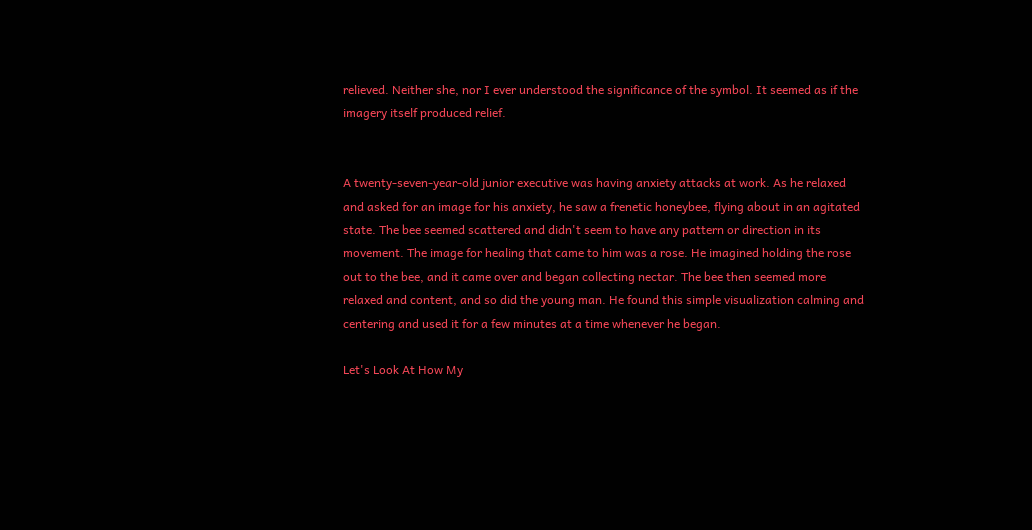relieved. Neither she, nor I ever understood the significance of the symbol. It seemed as if the imagery itself produced relief.


A twenty-seven-year-old junior executive was having anxiety attacks at work. As he relaxed and asked for an image for his anxiety, he saw a frenetic honeybee, flying about in an agitated state. The bee seemed scattered and didn't seem to have any pattern or direction in its movement. The image for healing that came to him was a rose. He imagined holding the rose out to the bee, and it came over and began collecting nectar. The bee then seemed more relaxed and content, and so did the young man. He found this simple visualization calming and centering and used it for a few minutes at a time whenever he began.

Let's Look At How My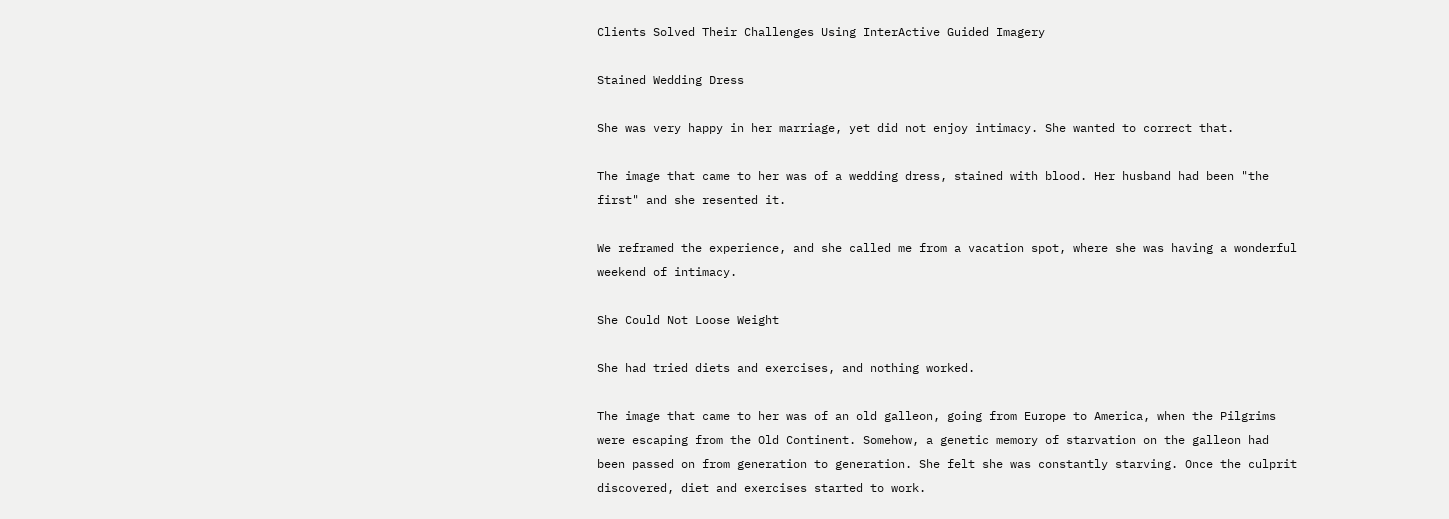Clients Solved Their Challenges Using InterActive Guided Imagery

Stained Wedding Dress

She was very happy in her marriage, yet did not enjoy intimacy. She wanted to correct that.

The image that came to her was of a wedding dress, stained with blood. Her husband had been "the first" and she resented it.

We reframed the experience, and she called me from a vacation spot, where she was having a wonderful weekend of intimacy.

She Could Not Loose Weight

She had tried diets and exercises, and nothing worked.

The image that came to her was of an old galleon, going from Europe to America, when the Pilgrims were escaping from the Old Continent. Somehow, a genetic memory of starvation on the galleon had been passed on from generation to generation. She felt she was constantly starving. Once the culprit discovered, diet and exercises started to work.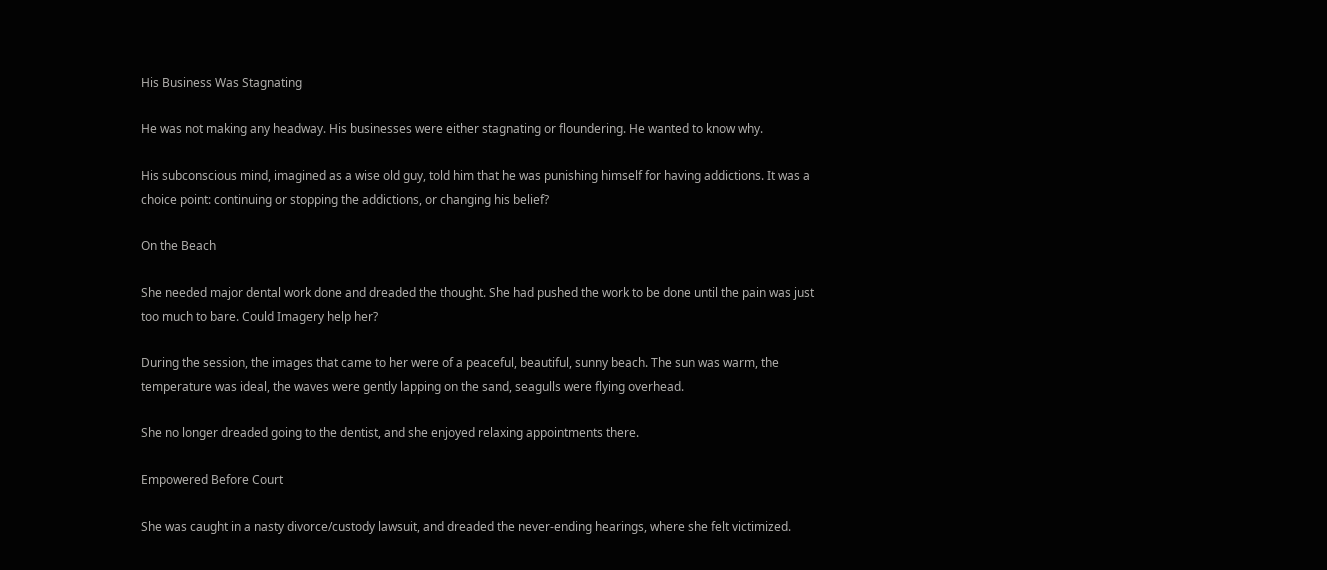His Business Was Stagnating

He was not making any headway. His businesses were either stagnating or floundering. He wanted to know why.

His subconscious mind, imagined as a wise old guy, told him that he was punishing himself for having addictions. It was a choice point: continuing or stopping the addictions, or changing his belief?

On the Beach

She needed major dental work done and dreaded the thought. She had pushed the work to be done until the pain was just too much to bare. Could Imagery help her?

During the session, the images that came to her were of a peaceful, beautiful, sunny beach. The sun was warm, the temperature was ideal, the waves were gently lapping on the sand, seagulls were flying overhead.

She no longer dreaded going to the dentist, and she enjoyed relaxing appointments there.

Empowered Before Court

She was caught in a nasty divorce/custody lawsuit, and dreaded the never-ending hearings, where she felt victimized.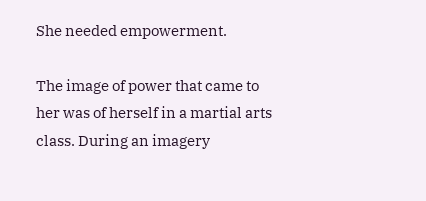She needed empowerment.

The image of power that came to her was of herself in a martial arts class. During an imagery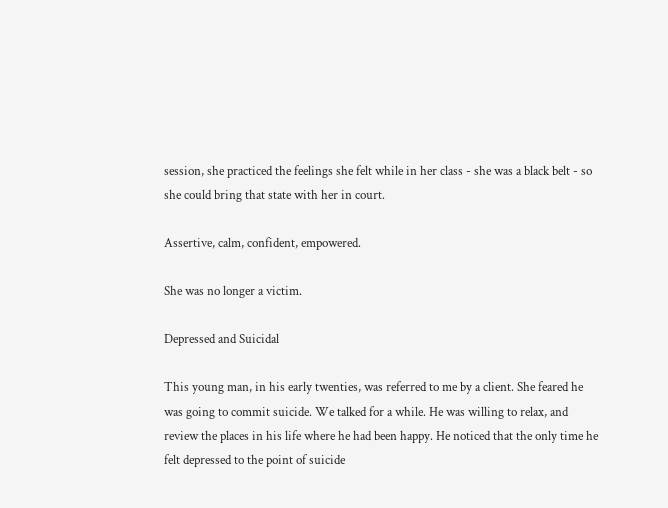session, she practiced the feelings she felt while in her class - she was a black belt - so she could bring that state with her in court.

Assertive, calm, confident, empowered.

She was no longer a victim.

Depressed and Suicidal

This young man, in his early twenties, was referred to me by a client. She feared he was going to commit suicide. We talked for a while. He was willing to relax, and review the places in his life where he had been happy. He noticed that the only time he felt depressed to the point of suicide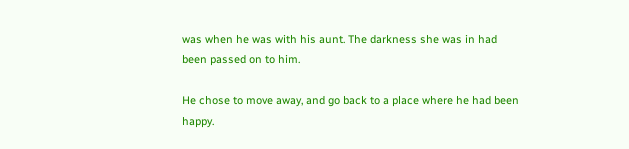was when he was with his aunt. The darkness she was in had been passed on to him.

He chose to move away, and go back to a place where he had been happy.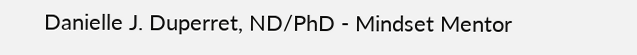Danielle J. Duperret, ND/PhD - Mindset Mentor